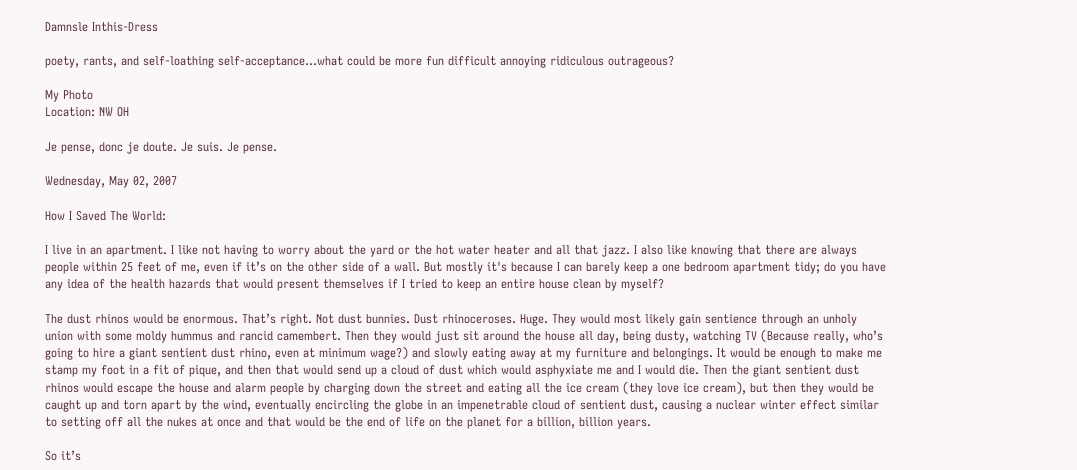Damnsle Inthis-Dress

poety, rants, and self-loathing self-acceptance...what could be more fun difficult annoying ridiculous outrageous?

My Photo
Location: NW OH

Je pense, donc je doute. Je suis. Je pense.

Wednesday, May 02, 2007

How I Saved The World:

I live in an apartment. I like not having to worry about the yard or the hot water heater and all that jazz. I also like knowing that there are always people within 25 feet of me, even if it’s on the other side of a wall. But mostly it's because I can barely keep a one bedroom apartment tidy; do you have any idea of the health hazards that would present themselves if I tried to keep an entire house clean by myself?

The dust rhinos would be enormous. That’s right. Not dust bunnies. Dust rhinoceroses. Huge. They would most likely gain sentience through an unholy union with some moldy hummus and rancid camembert. Then they would just sit around the house all day, being dusty, watching TV (Because really, who’s going to hire a giant sentient dust rhino, even at minimum wage?) and slowly eating away at my furniture and belongings. It would be enough to make me stamp my foot in a fit of pique, and then that would send up a cloud of dust which would asphyxiate me and I would die. Then the giant sentient dust rhinos would escape the house and alarm people by charging down the street and eating all the ice cream (they love ice cream), but then they would be caught up and torn apart by the wind, eventually encircling the globe in an impenetrable cloud of sentient dust, causing a nuclear winter effect similar to setting off all the nukes at once and that would be the end of life on the planet for a billion, billion years.

So it’s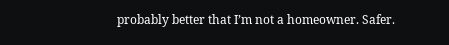probably better that I’m not a homeowner. Safer.